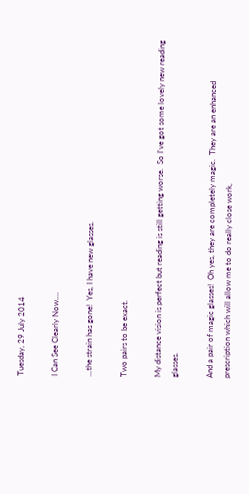Tuesday, 29 July 2014

I Can See Clearly Now....

...the strain has gone!  Yes, I have new glasses.

Two pairs to be exact.

My distance vision is perfect but reading is still getting worse.  So I've got some lovely new reading glasses.

And a pair of magic glasses!  Oh yes, they are completely magic.  They are an enhanced prescription which will allow me to do really close work,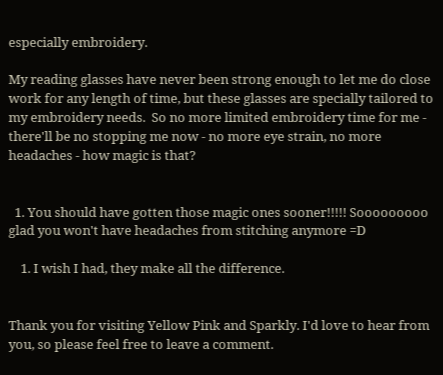especially embroidery.

My reading glasses have never been strong enough to let me do close work for any length of time, but these glasses are specially tailored to my embroidery needs.  So no more limited embroidery time for me - there'll be no stopping me now - no more eye strain, no more headaches - how magic is that?


  1. You should have gotten those magic ones sooner!!!!! Sooooooooo glad you won't have headaches from stitching anymore =D

    1. I wish I had, they make all the difference.


Thank you for visiting Yellow Pink and Sparkly. I'd love to hear from you, so please feel free to leave a comment.